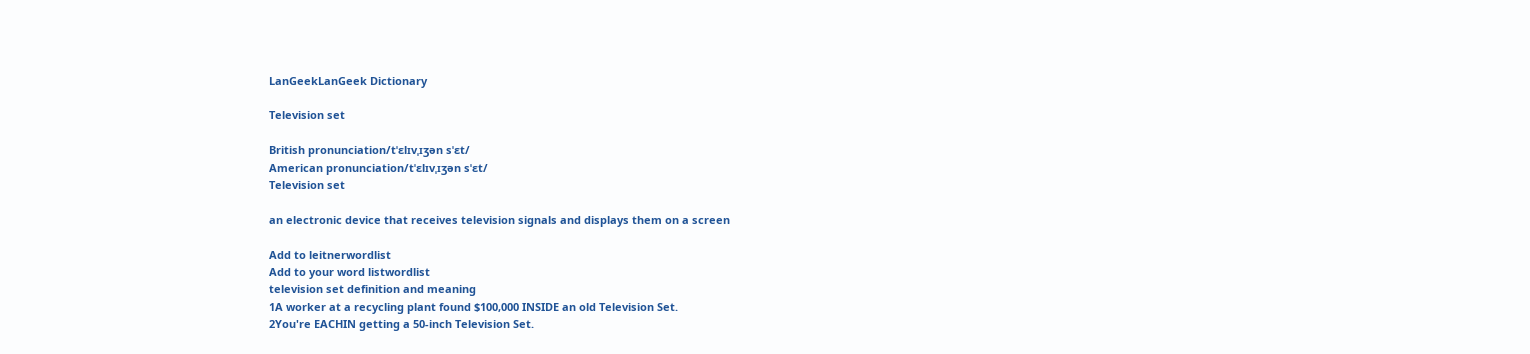LanGeekLanGeek Dictionary

Television set

British pronunciation/tˈɛlɪvˌɪʒən sˈɛt/
American pronunciation/tˈɛlɪvˌɪʒən sˈɛt/
Television set

an electronic device that receives television signals and displays them on a screen

Add to leitnerwordlist
Add to your word listwordlist
television set definition and meaning
1A worker at a recycling plant found $100,000 INSIDE an old Television Set.
2You're EACHIN getting a 50-inch Television Set.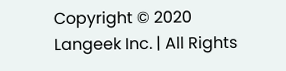Copyright © 2020 Langeek Inc. | All Rights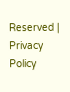Reserved | Privacy Policy